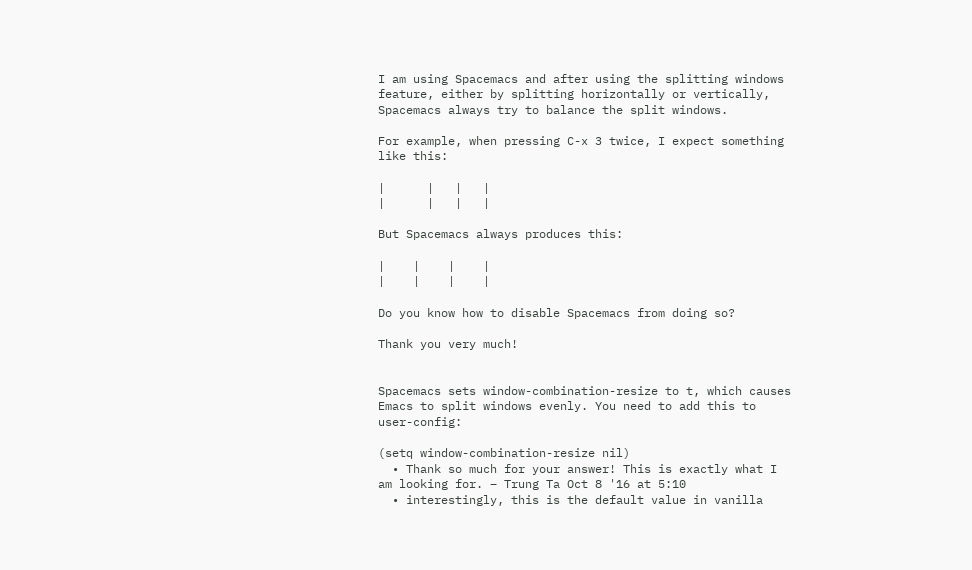I am using Spacemacs and after using the splitting windows feature, either by splitting horizontally or vertically, Spacemacs always try to balance the split windows.

For example, when pressing C-x 3 twice, I expect something like this:

|      |   |   |
|      |   |   |

But Spacemacs always produces this:

|    |    |    |
|    |    |    |

Do you know how to disable Spacemacs from doing so?

Thank you very much!


Spacemacs sets window-combination-resize to t, which causes Emacs to split windows evenly. You need to add this to user-config:

(setq window-combination-resize nil)
  • Thank so much for your answer! This is exactly what I am looking for. – Trung Ta Oct 8 '16 at 5:10
  • interestingly, this is the default value in vanilla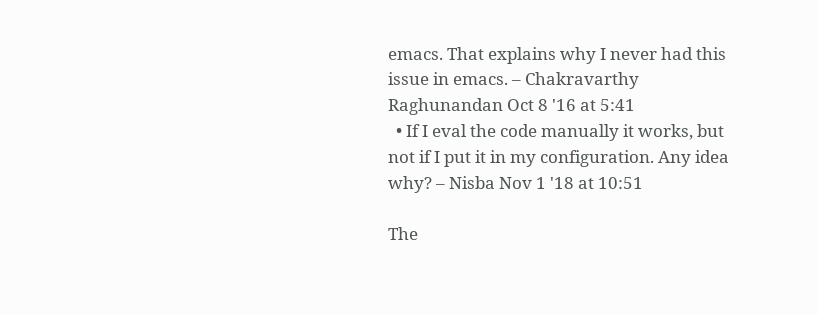emacs. That explains why I never had this issue in emacs. – Chakravarthy Raghunandan Oct 8 '16 at 5:41
  • If I eval the code manually it works, but not if I put it in my configuration. Any idea why? – Nisba Nov 1 '18 at 10:51

The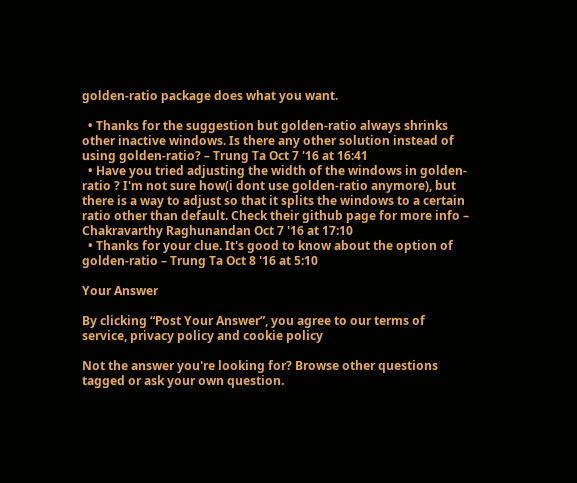golden-ratio package does what you want.

  • Thanks for the suggestion but golden-ratio always shrinks other inactive windows. Is there any other solution instead of using golden-ratio? – Trung Ta Oct 7 '16 at 16:41
  • Have you tried adjusting the width of the windows in golden-ratio ? I'm not sure how(i dont use golden-ratio anymore), but there is a way to adjust so that it splits the windows to a certain ratio other than default. Check their github page for more info – Chakravarthy Raghunandan Oct 7 '16 at 17:10
  • Thanks for your clue. It's good to know about the option of golden-ratio – Trung Ta Oct 8 '16 at 5:10

Your Answer

By clicking “Post Your Answer”, you agree to our terms of service, privacy policy and cookie policy

Not the answer you're looking for? Browse other questions tagged or ask your own question.